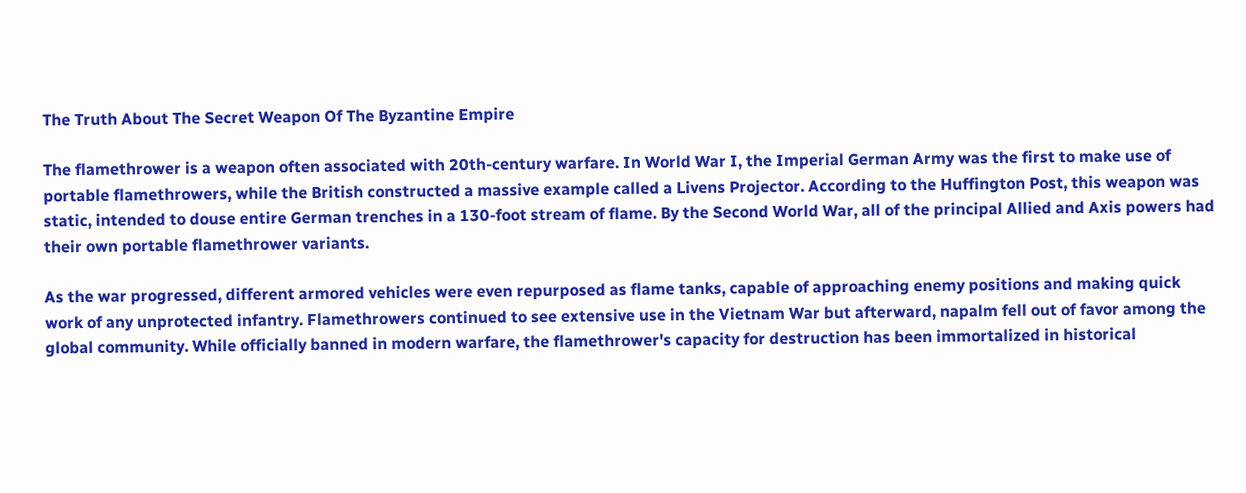The Truth About The Secret Weapon Of The Byzantine Empire

The flamethrower is a weapon often associated with 20th-century warfare. In World War I, the Imperial German Army was the first to make use of portable flamethrowers, while the British constructed a massive example called a Livens Projector. According to the Huffington Post, this weapon was static, intended to douse entire German trenches in a 130-foot stream of flame. By the Second World War, all of the principal Allied and Axis powers had their own portable flamethrower variants.

As the war progressed, different armored vehicles were even repurposed as flame tanks, capable of approaching enemy positions and making quick work of any unprotected infantry. Flamethrowers continued to see extensive use in the Vietnam War but afterward, napalm fell out of favor among the global community. While officially banned in modern warfare, the flamethrower's capacity for destruction has been immortalized in historical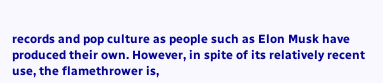records and pop culture as people such as Elon Musk have produced their own. However, in spite of its relatively recent use, the flamethrower is,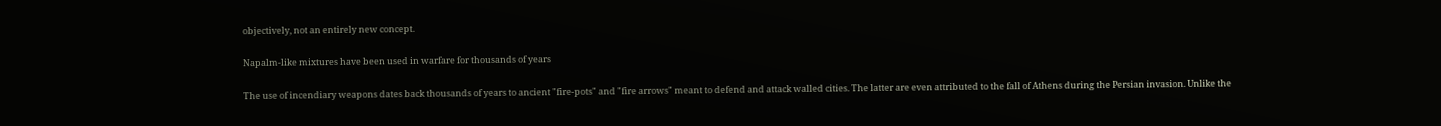objectively, not an entirely new concept.

Napalm-like mixtures have been used in warfare for thousands of years

The use of incendiary weapons dates back thousands of years to ancient "fire-pots" and "fire arrows" meant to defend and attack walled cities. The latter are even attributed to the fall of Athens during the Persian invasion. Unlike the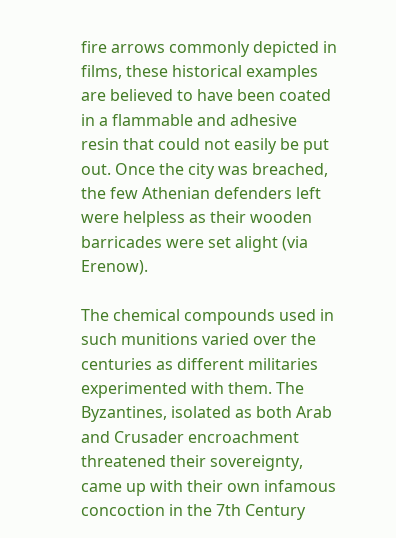fire arrows commonly depicted in films, these historical examples are believed to have been coated in a flammable and adhesive resin that could not easily be put out. Once the city was breached, the few Athenian defenders left were helpless as their wooden barricades were set alight (via Erenow).

The chemical compounds used in such munitions varied over the centuries as different militaries experimented with them. The Byzantines, isolated as both Arab and Crusader encroachment threatened their sovereignty, came up with their own infamous concoction in the 7th Century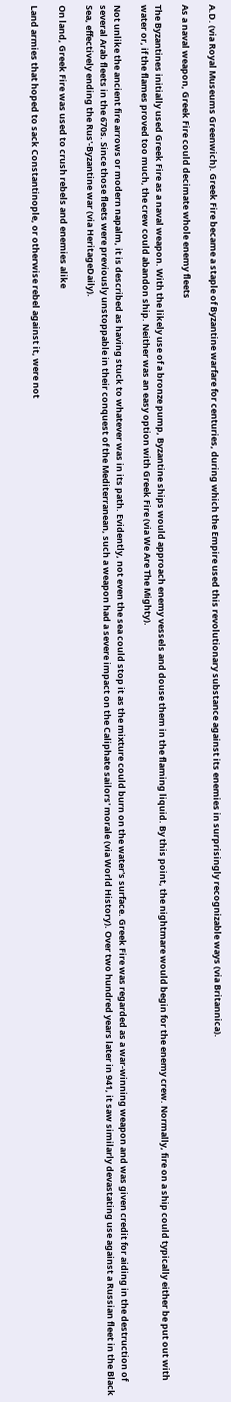A.D. (via Royal Museums Greenwich). Greek Fire became a staple of Byzantine warfare for centuries, during which the Empire used this revolutionary substance against its enemies in surprisingly recognizable ways (via Britannica).

As a naval weapon, Greek Fire could decimate whole enemy fleets

The Byzantines initially used Greek Fire as a naval weapon. With the likely use of a bronze pump, Byzantine ships would approach enemy vessels and douse them in the flaming liquid. By this point, the nightmare would begin for the enemy crew. Normally, fire on a ship could typically either be put out with water or, if the flames proved too much, the crew could abandon ship. Neither was an easy option with Greek Fire (via We Are The Mighty).

Not unlike the ancient fire arrows or modern napalm, it is described as having stuck to whatever was in its path. Evidently, not even the sea could stop it as the mixture could burn on the water's surface. Greek Fire was regarded as a war-winning weapon and was given credit for aiding in the destruction of several Arab fleets in the 670s. Since those fleets were previously unstoppable in their conquest of the Mediterranean, such a weapon had a severe impact on the Caliphate sailors' morale (via World History). Over two hundred years later in 941, it saw similarly devastating use against a Russian fleet in the Black Sea, effectively ending the Rus'-Byzantine war (via HeritageDaily).

On land, Greek Fire was used to crush rebels and enemies alike

Land armies that hoped to sack Constantinople, or otherwise rebel against it, were not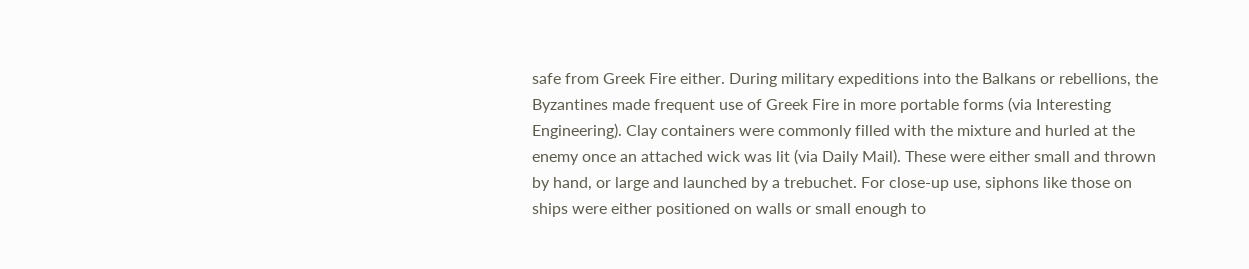safe from Greek Fire either. During military expeditions into the Balkans or rebellions, the Byzantines made frequent use of Greek Fire in more portable forms (via Interesting Engineering). Clay containers were commonly filled with the mixture and hurled at the enemy once an attached wick was lit (via Daily Mail). These were either small and thrown by hand, or large and launched by a trebuchet. For close-up use, siphons like those on ships were either positioned on walls or small enough to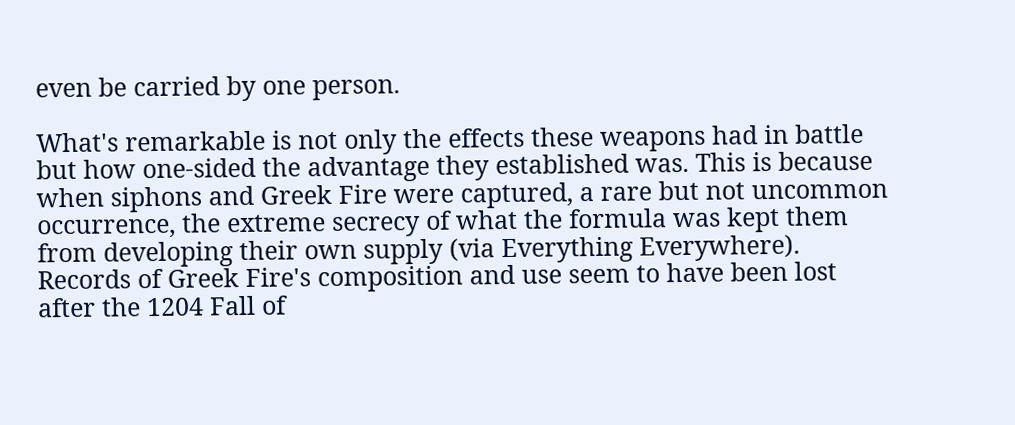even be carried by one person.

What's remarkable is not only the effects these weapons had in battle but how one-sided the advantage they established was. This is because when siphons and Greek Fire were captured, a rare but not uncommon occurrence, the extreme secrecy of what the formula was kept them from developing their own supply (via Everything Everywhere). Records of Greek Fire's composition and use seem to have been lost after the 1204 Fall of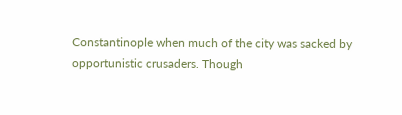Constantinople when much of the city was sacked by opportunistic crusaders. Though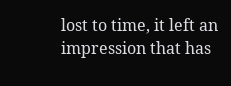lost to time, it left an impression that has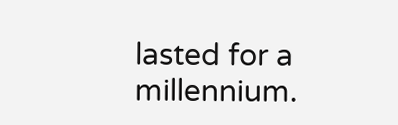lasted for a millennium.